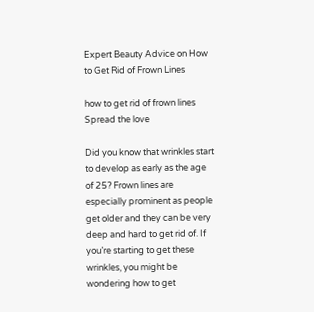Expert Beauty Advice on How to Get Rid of Frown Lines

how to get rid of frown lines
Spread the love

Did you know that wrinkles start to develop as early as the age of 25? Frown lines are especially prominent as people get older and they can be very deep and hard to get rid of. If you’re starting to get these wrinkles, you might be wondering how to get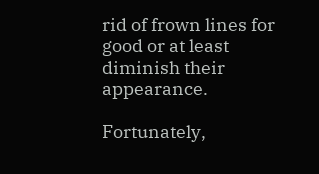rid of frown lines for good or at least diminish their appearance.

Fortunately,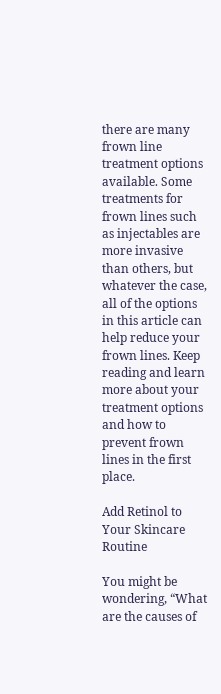there are many frown line treatment options available. Some treatments for frown lines such as injectables are more invasive than others, but whatever the case, all of the options in this article can help reduce your frown lines. Keep reading and learn more about your treatment options and how to prevent frown lines in the first place.

Add Retinol to Your Skincare Routine

You might be wondering, “What are the causes of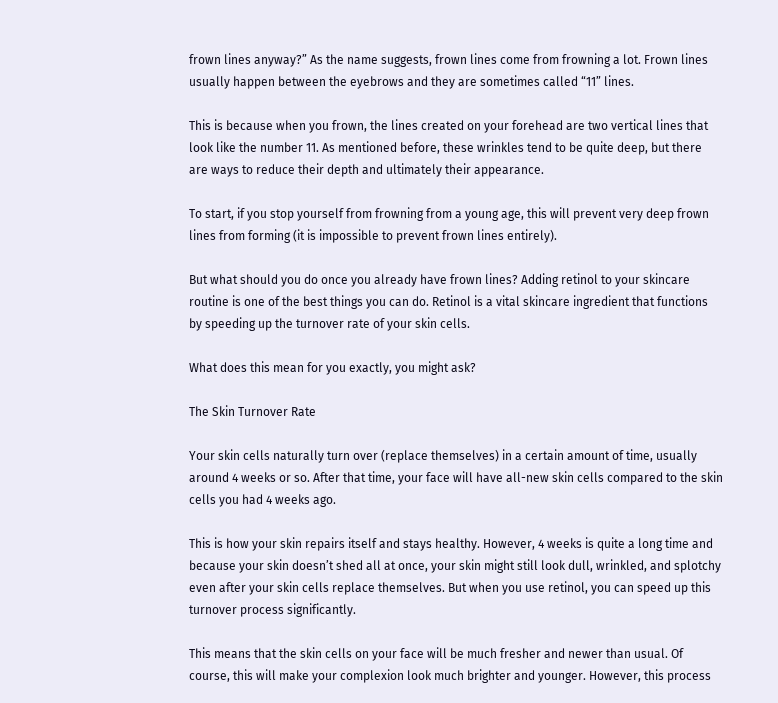frown lines anyway?” As the name suggests, frown lines come from frowning a lot. Frown lines usually happen between the eyebrows and they are sometimes called “11” lines.

This is because when you frown, the lines created on your forehead are two vertical lines that look like the number 11. As mentioned before, these wrinkles tend to be quite deep, but there are ways to reduce their depth and ultimately their appearance.

To start, if you stop yourself from frowning from a young age, this will prevent very deep frown lines from forming (it is impossible to prevent frown lines entirely).

But what should you do once you already have frown lines? Adding retinol to your skincare routine is one of the best things you can do. Retinol is a vital skincare ingredient that functions by speeding up the turnover rate of your skin cells.

What does this mean for you exactly, you might ask?

The Skin Turnover Rate

Your skin cells naturally turn over (replace themselves) in a certain amount of time, usually around 4 weeks or so. After that time, your face will have all-new skin cells compared to the skin cells you had 4 weeks ago.

This is how your skin repairs itself and stays healthy. However, 4 weeks is quite a long time and because your skin doesn’t shed all at once, your skin might still look dull, wrinkled, and splotchy even after your skin cells replace themselves. But when you use retinol, you can speed up this turnover process significantly.

This means that the skin cells on your face will be much fresher and newer than usual. Of course, this will make your complexion look much brighter and younger. However, this process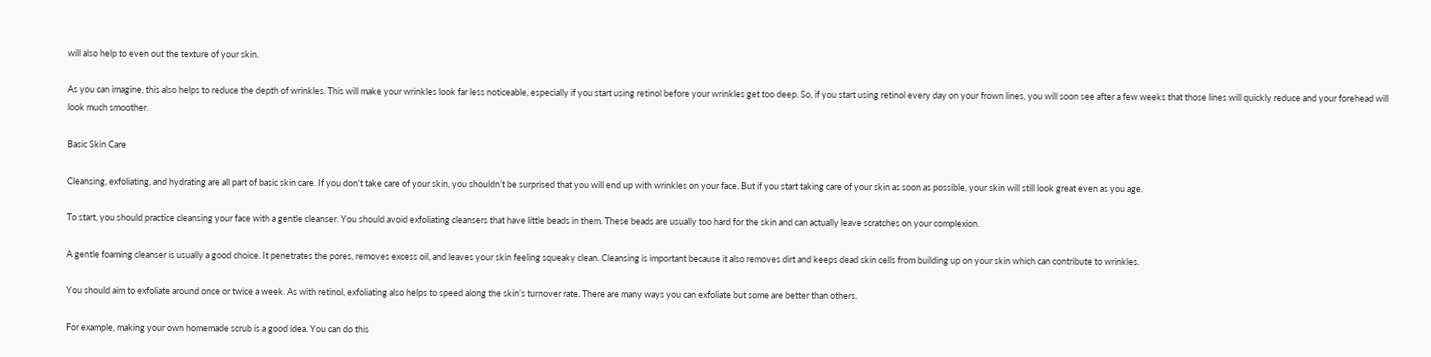will also help to even out the texture of your skin.

As you can imagine, this also helps to reduce the depth of wrinkles. This will make your wrinkles look far less noticeable, especially if you start using retinol before your wrinkles get too deep. So, if you start using retinol every day on your frown lines, you will soon see after a few weeks that those lines will quickly reduce and your forehead will look much smoother.

Basic Skin Care

Cleansing, exfoliating, and hydrating are all part of basic skin care. If you don’t take care of your skin, you shouldn’t be surprised that you will end up with wrinkles on your face. But if you start taking care of your skin as soon as possible, your skin will still look great even as you age.

To start, you should practice cleansing your face with a gentle cleanser. You should avoid exfoliating cleansers that have little beads in them. These beads are usually too hard for the skin and can actually leave scratches on your complexion.

A gentle foaming cleanser is usually a good choice. It penetrates the pores, removes excess oil, and leaves your skin feeling squeaky clean. Cleansing is important because it also removes dirt and keeps dead skin cells from building up on your skin which can contribute to wrinkles.

You should aim to exfoliate around once or twice a week. As with retinol, exfoliating also helps to speed along the skin’s turnover rate. There are many ways you can exfoliate but some are better than others.

For example, making your own homemade scrub is a good idea. You can do this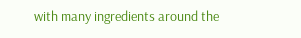with many ingredients around the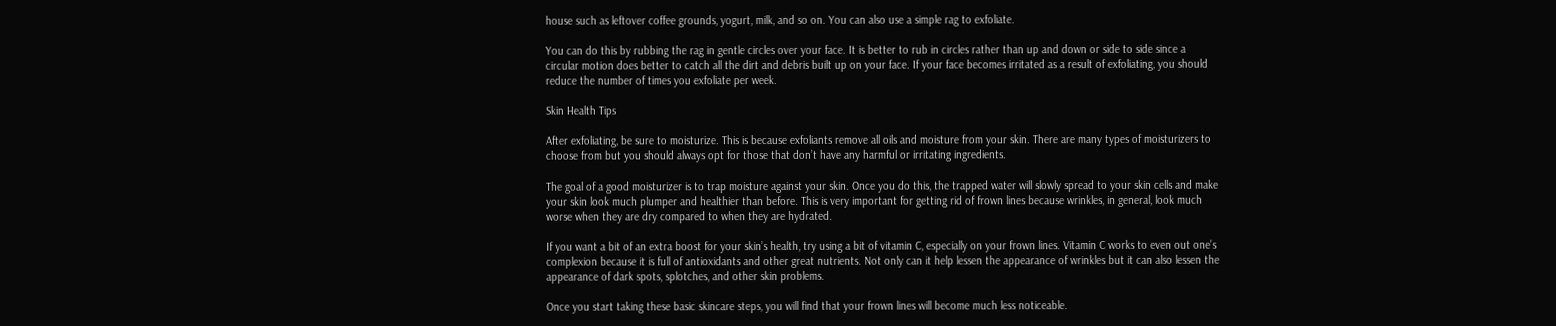house such as leftover coffee grounds, yogurt, milk, and so on. You can also use a simple rag to exfoliate.

You can do this by rubbing the rag in gentle circles over your face. It is better to rub in circles rather than up and down or side to side since a circular motion does better to catch all the dirt and debris built up on your face. If your face becomes irritated as a result of exfoliating, you should reduce the number of times you exfoliate per week.

Skin Health Tips

After exfoliating, be sure to moisturize. This is because exfoliants remove all oils and moisture from your skin. There are many types of moisturizers to choose from but you should always opt for those that don’t have any harmful or irritating ingredients.

The goal of a good moisturizer is to trap moisture against your skin. Once you do this, the trapped water will slowly spread to your skin cells and make your skin look much plumper and healthier than before. This is very important for getting rid of frown lines because wrinkles, in general, look much worse when they are dry compared to when they are hydrated.

If you want a bit of an extra boost for your skin’s health, try using a bit of vitamin C, especially on your frown lines. Vitamin C works to even out one’s complexion because it is full of antioxidants and other great nutrients. Not only can it help lessen the appearance of wrinkles but it can also lessen the appearance of dark spots, splotches, and other skin problems.

Once you start taking these basic skincare steps, you will find that your frown lines will become much less noticeable.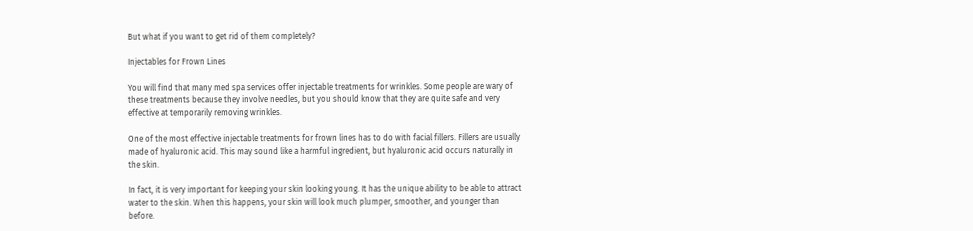But what if you want to get rid of them completely?

Injectables for Frown Lines

You will find that many med spa services offer injectable treatments for wrinkles. Some people are wary of these treatments because they involve needles, but you should know that they are quite safe and very effective at temporarily removing wrinkles.

One of the most effective injectable treatments for frown lines has to do with facial fillers. Fillers are usually made of hyaluronic acid. This may sound like a harmful ingredient, but hyaluronic acid occurs naturally in the skin.

In fact, it is very important for keeping your skin looking young. It has the unique ability to be able to attract water to the skin. When this happens, your skin will look much plumper, smoother, and younger than before.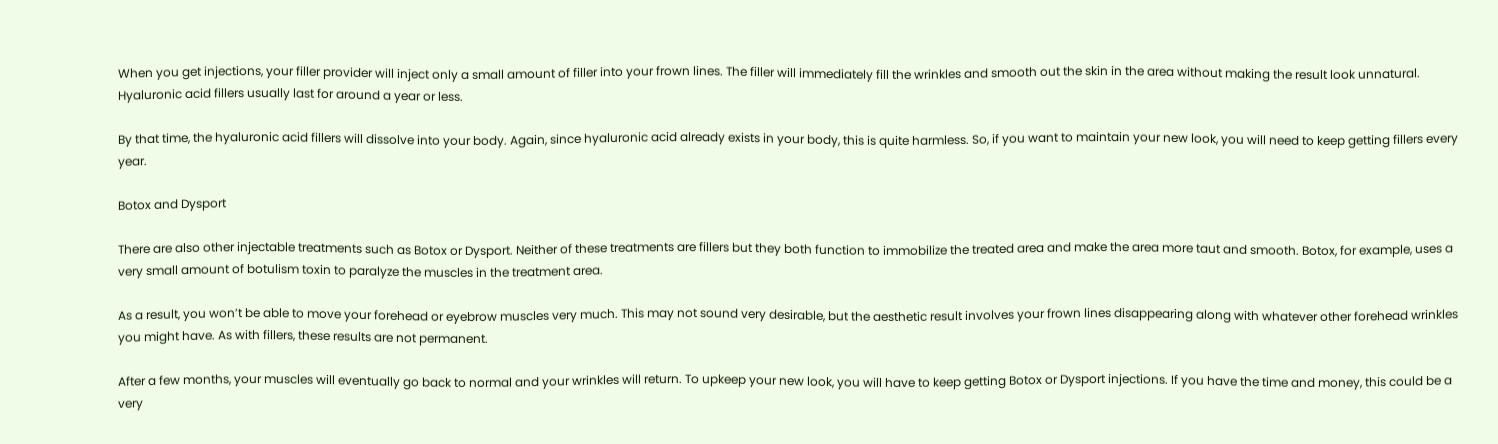When you get injections, your filler provider will inject only a small amount of filler into your frown lines. The filler will immediately fill the wrinkles and smooth out the skin in the area without making the result look unnatural. Hyaluronic acid fillers usually last for around a year or less.

By that time, the hyaluronic acid fillers will dissolve into your body. Again, since hyaluronic acid already exists in your body, this is quite harmless. So, if you want to maintain your new look, you will need to keep getting fillers every year.

Botox and Dysport

There are also other injectable treatments such as Botox or Dysport. Neither of these treatments are fillers but they both function to immobilize the treated area and make the area more taut and smooth. Botox, for example, uses a very small amount of botulism toxin to paralyze the muscles in the treatment area.

As a result, you won’t be able to move your forehead or eyebrow muscles very much. This may not sound very desirable, but the aesthetic result involves your frown lines disappearing along with whatever other forehead wrinkles you might have. As with fillers, these results are not permanent.

After a few months, your muscles will eventually go back to normal and your wrinkles will return. To upkeep your new look, you will have to keep getting Botox or Dysport injections. If you have the time and money, this could be a very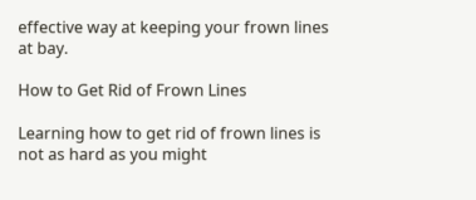effective way at keeping your frown lines at bay.

How to Get Rid of Frown Lines

Learning how to get rid of frown lines is not as hard as you might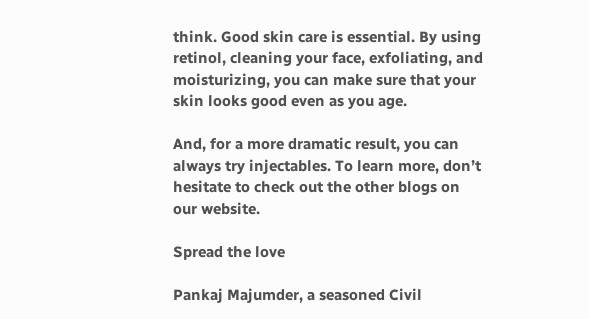think. Good skin care is essential. By using retinol, cleaning your face, exfoliating, and moisturizing, you can make sure that your skin looks good even as you age.

And, for a more dramatic result, you can always try injectables. To learn more, don’t hesitate to check out the other blogs on our website.

Spread the love

Pankaj Majumder, a seasoned Civil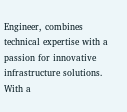Engineer, combines technical expertise with a passion for innovative infrastructure solutions. With a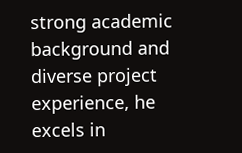strong academic background and diverse project experience, he excels in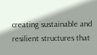creating sustainable and resilient structures that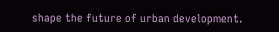shape the future of urban development.